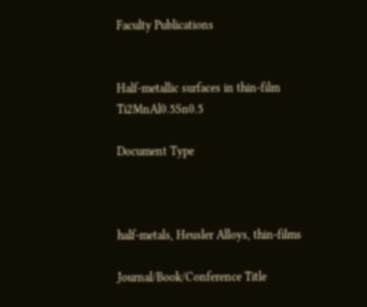Faculty Publications


Half-metallic surfaces in thin-film Ti2MnAl0.5Sn0.5

Document Type



half-metals, Heusler Alloys, thin-films

Journal/Book/Conference Title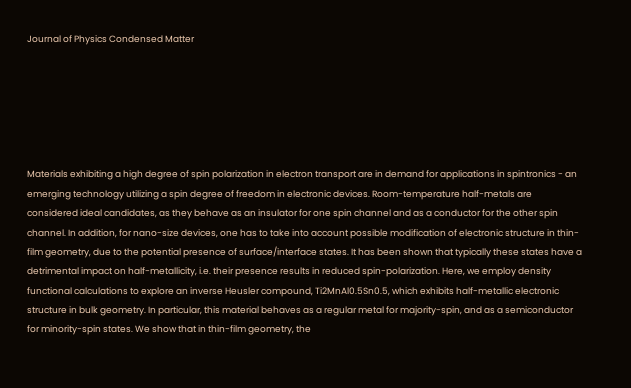Journal of Physics Condensed Matter






Materials exhibiting a high degree of spin polarization in electron transport are in demand for applications in spintronics - an emerging technology utilizing a spin degree of freedom in electronic devices. Room-temperature half-metals are considered ideal candidates, as they behave as an insulator for one spin channel and as a conductor for the other spin channel. In addition, for nano-size devices, one has to take into account possible modification of electronic structure in thin-film geometry, due to the potential presence of surface/interface states. It has been shown that typically these states have a detrimental impact on half-metallicity, i.e. their presence results in reduced spin-polarization. Here, we employ density functional calculations to explore an inverse Heusler compound, Ti2MnAl0.5Sn0.5, which exhibits half-metallic electronic structure in bulk geometry. In particular, this material behaves as a regular metal for majority-spin, and as a semiconductor for minority-spin states. We show that in thin-film geometry, the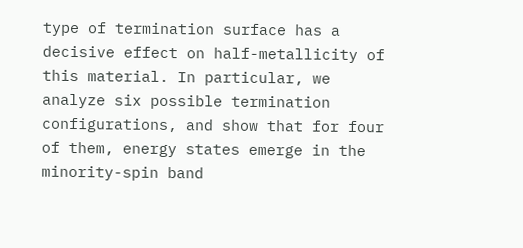type of termination surface has a decisive effect on half-metallicity of this material. In particular, we analyze six possible termination configurations, and show that for four of them, energy states emerge in the minority-spin band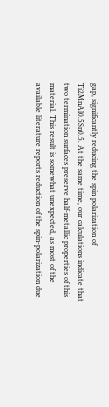gap, significantly reducing the spin polarization of Ti2MnAl0.5Sn0.5. At the same time, our calculations indicate that two termination surfaces preserve half-metallic properties of this material. This result is somewhat unexpected, as most of the available literature reports reduction of the spin-polarization due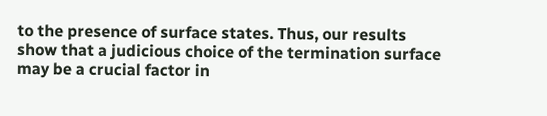to the presence of surface states. Thus, our results show that a judicious choice of the termination surface may be a crucial factor in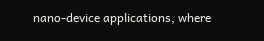nano-device applications, where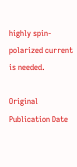highly spin-polarized current is needed.

Original Publication Date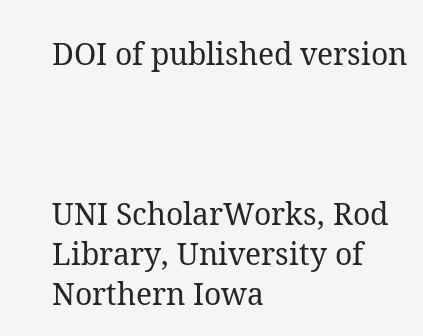DOI of published version



UNI ScholarWorks, Rod Library, University of Northern Iowa